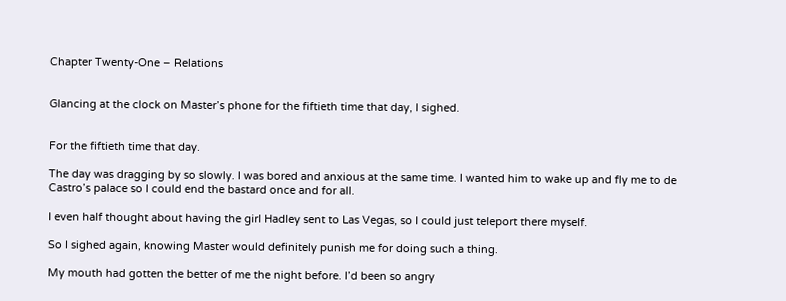Chapter Twenty-One – Relations


Glancing at the clock on Master’s phone for the fiftieth time that day, I sighed.


For the fiftieth time that day.

The day was dragging by so slowly. I was bored and anxious at the same time. I wanted him to wake up and fly me to de Castro’s palace so I could end the bastard once and for all.

I even half thought about having the girl Hadley sent to Las Vegas, so I could just teleport there myself.

So I sighed again, knowing Master would definitely punish me for doing such a thing.

My mouth had gotten the better of me the night before. I’d been so angry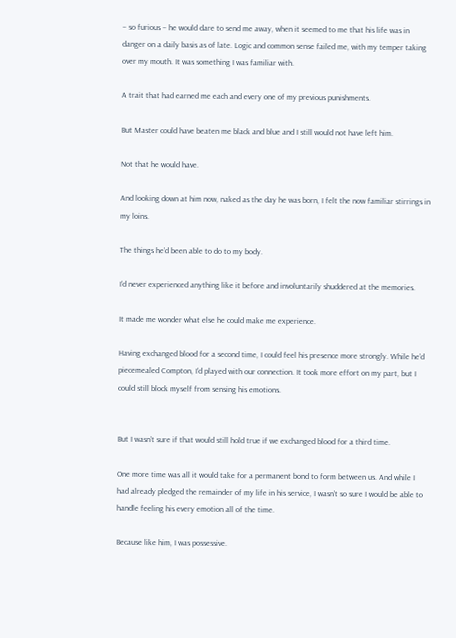– so furious – he would dare to send me away, when it seemed to me that his life was in danger on a daily basis as of late. Logic and common sense failed me, with my temper taking over my mouth. It was something I was familiar with.

A trait that had earned me each and every one of my previous punishments.

But Master could have beaten me black and blue and I still would not have left him.

Not that he would have.

And looking down at him now, naked as the day he was born, I felt the now familiar stirrings in my loins.

The things he’d been able to do to my body.

I’d never experienced anything like it before and involuntarily shuddered at the memories.

It made me wonder what else he could make me experience.

Having exchanged blood for a second time, I could feel his presence more strongly. While he’d piecemealed Compton, I’d played with our connection. It took more effort on my part, but I could still block myself from sensing his emotions.


But I wasn’t sure if that would still hold true if we exchanged blood for a third time.

One more time was all it would take for a permanent bond to form between us. And while I had already pledged the remainder of my life in his service, I wasn’t so sure I would be able to handle feeling his every emotion all of the time.

Because like him, I was possessive.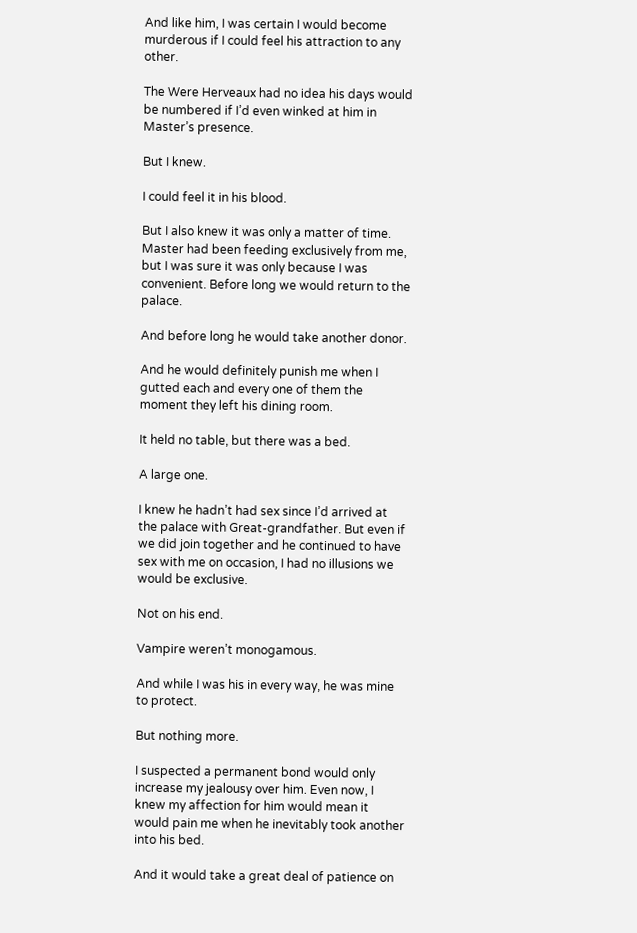And like him, I was certain I would become murderous if I could feel his attraction to any other.

The Were Herveaux had no idea his days would be numbered if I’d even winked at him in Master’s presence.

But I knew.

I could feel it in his blood.

But I also knew it was only a matter of time. Master had been feeding exclusively from me, but I was sure it was only because I was convenient. Before long we would return to the palace.

And before long he would take another donor.

And he would definitely punish me when I gutted each and every one of them the moment they left his dining room.

It held no table, but there was a bed.

A large one.

I knew he hadn’t had sex since I’d arrived at the palace with Great-grandfather. But even if we did join together and he continued to have sex with me on occasion, I had no illusions we would be exclusive.

Not on his end.

Vampire weren’t monogamous.

And while I was his in every way, he was mine to protect.

But nothing more.

I suspected a permanent bond would only increase my jealousy over him. Even now, I knew my affection for him would mean it would pain me when he inevitably took another into his bed.

And it would take a great deal of patience on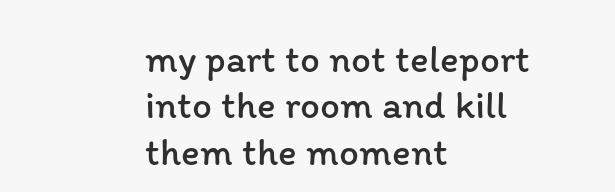my part to not teleport into the room and kill them the moment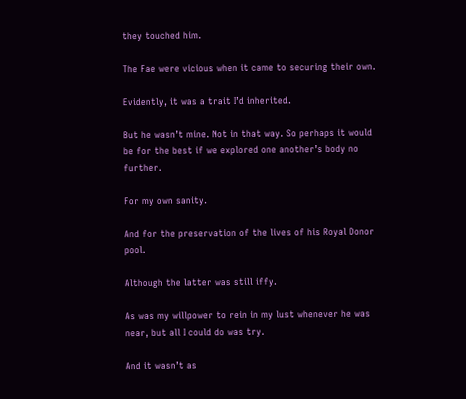they touched him.

The Fae were vicious when it came to securing their own.

Evidently, it was a trait I’d inherited.

But he wasn’t mine. Not in that way. So perhaps it would be for the best if we explored one another’s body no further.

For my own sanity.

And for the preservation of the lives of his Royal Donor pool.

Although the latter was still iffy.

As was my willpower to rein in my lust whenever he was near, but all I could do was try.

And it wasn’t as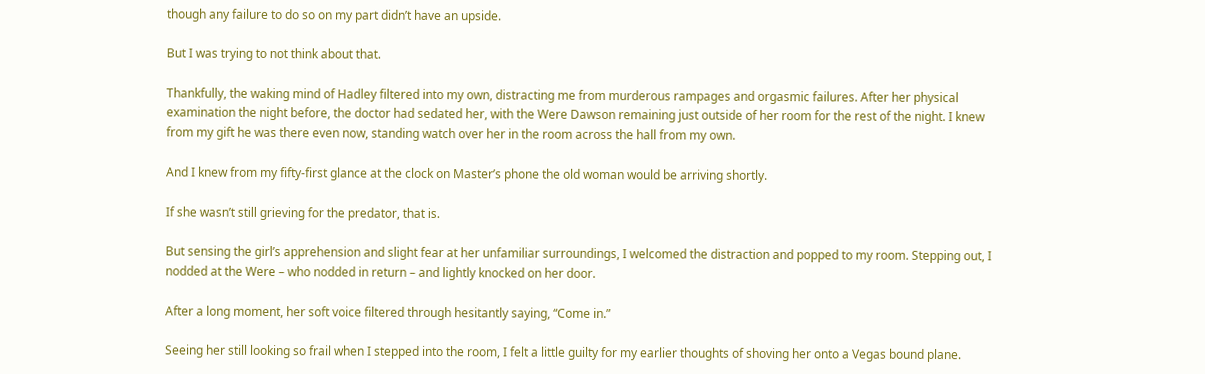though any failure to do so on my part didn’t have an upside.

But I was trying to not think about that.

Thankfully, the waking mind of Hadley filtered into my own, distracting me from murderous rampages and orgasmic failures. After her physical examination the night before, the doctor had sedated her, with the Were Dawson remaining just outside of her room for the rest of the night. I knew from my gift he was there even now, standing watch over her in the room across the hall from my own.

And I knew from my fifty-first glance at the clock on Master’s phone the old woman would be arriving shortly.

If she wasn’t still grieving for the predator, that is.

But sensing the girl’s apprehension and slight fear at her unfamiliar surroundings, I welcomed the distraction and popped to my room. Stepping out, I nodded at the Were – who nodded in return – and lightly knocked on her door.

After a long moment, her soft voice filtered through hesitantly saying, “Come in.”

Seeing her still looking so frail when I stepped into the room, I felt a little guilty for my earlier thoughts of shoving her onto a Vegas bound plane.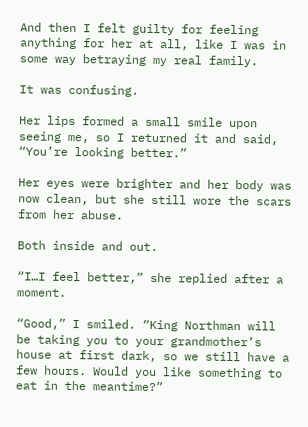And then I felt guilty for feeling anything for her at all, like I was in some way betraying my real family.

It was confusing.

Her lips formed a small smile upon seeing me, so I returned it and said, “You’re looking better.”

Her eyes were brighter and her body was now clean, but she still wore the scars from her abuse.

Both inside and out.

“I…I feel better,” she replied after a moment.

“Good,” I smiled. “King Northman will be taking you to your grandmother’s house at first dark, so we still have a few hours. Would you like something to eat in the meantime?”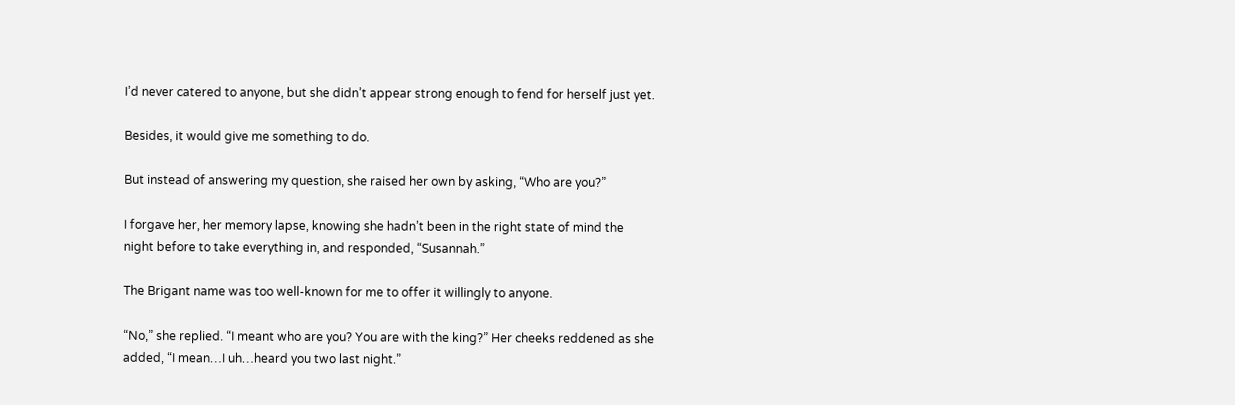I’d never catered to anyone, but she didn’t appear strong enough to fend for herself just yet.

Besides, it would give me something to do.

But instead of answering my question, she raised her own by asking, “Who are you?”

I forgave her, her memory lapse, knowing she hadn’t been in the right state of mind the night before to take everything in, and responded, “Susannah.”

The Brigant name was too well-known for me to offer it willingly to anyone.

“No,” she replied. “I meant who are you? You are with the king?” Her cheeks reddened as she added, “I mean…I uh…heard you two last night.”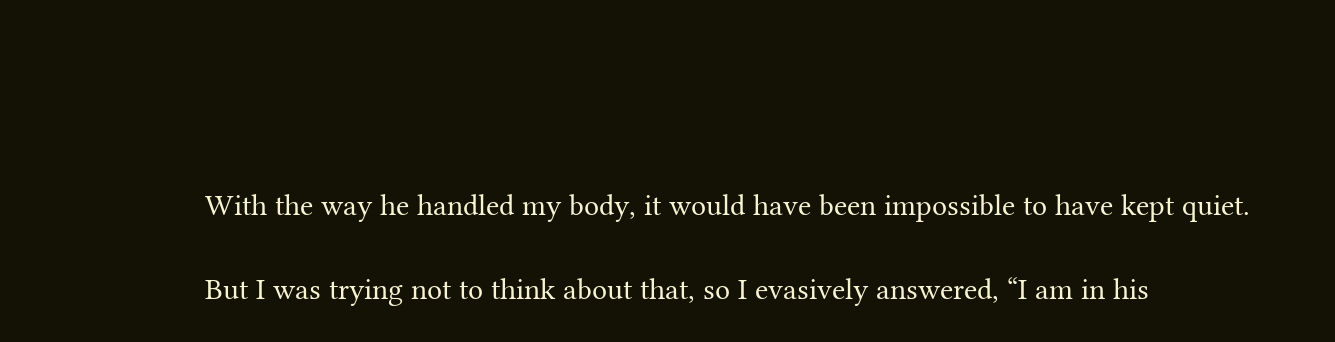With the way he handled my body, it would have been impossible to have kept quiet.

But I was trying not to think about that, so I evasively answered, “I am in his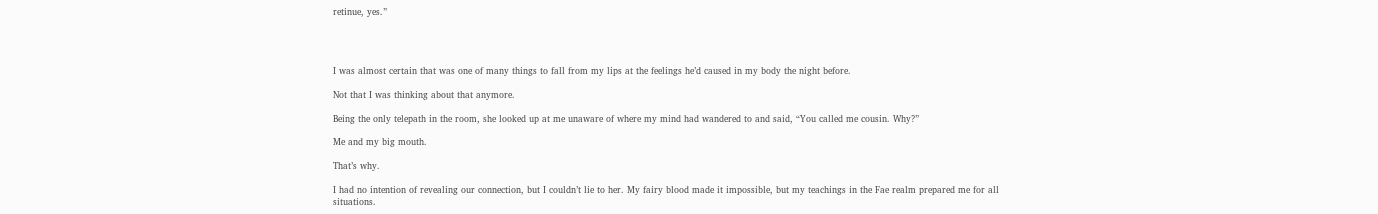retinue, yes.”




I was almost certain that was one of many things to fall from my lips at the feelings he’d caused in my body the night before.

Not that I was thinking about that anymore.

Being the only telepath in the room, she looked up at me unaware of where my mind had wandered to and said, “You called me cousin. Why?”

Me and my big mouth.

That’s why.

I had no intention of revealing our connection, but I couldn’t lie to her. My fairy blood made it impossible, but my teachings in the Fae realm prepared me for all situations.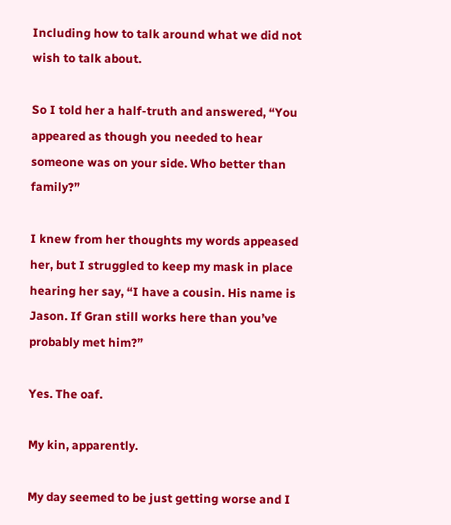Including how to talk around what we did not wish to talk about.

So I told her a half-truth and answered, “You appeared as though you needed to hear someone was on your side. Who better than family?”

I knew from her thoughts my words appeased her, but I struggled to keep my mask in place hearing her say, “I have a cousin. His name is Jason. If Gran still works here than you’ve probably met him?”

Yes. The oaf.

My kin, apparently.

My day seemed to be just getting worse and I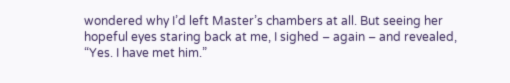wondered why I’d left Master’s chambers at all. But seeing her hopeful eyes staring back at me, I sighed – again – and revealed, “Yes. I have met him.”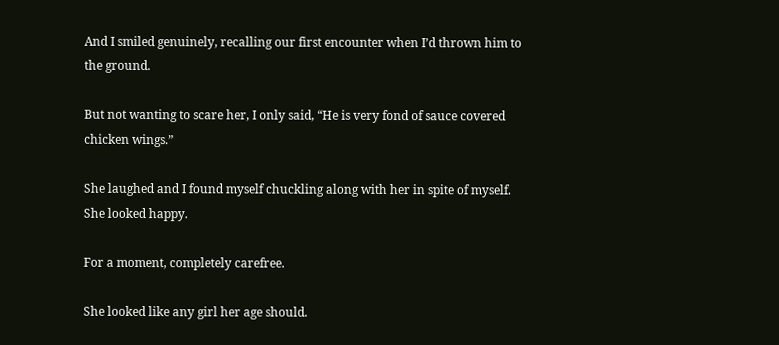And I smiled genuinely, recalling our first encounter when I’d thrown him to the ground.

But not wanting to scare her, I only said, “He is very fond of sauce covered chicken wings.”

She laughed and I found myself chuckling along with her in spite of myself. She looked happy.

For a moment, completely carefree.

She looked like any girl her age should.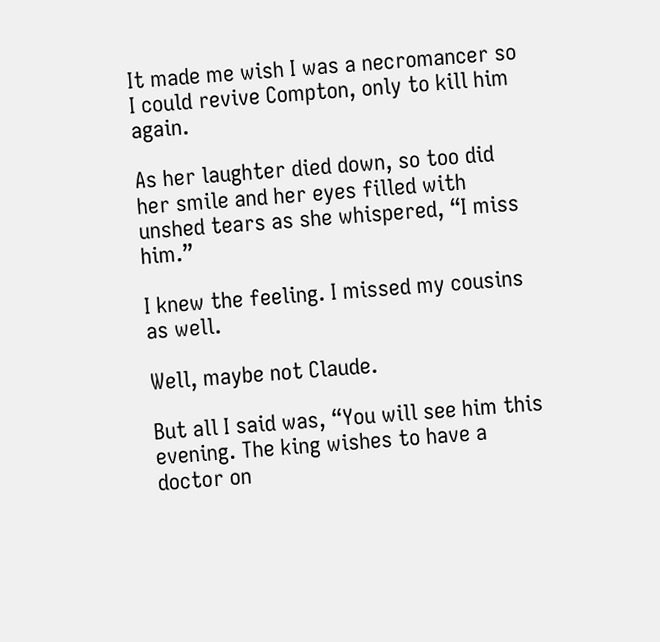It made me wish I was a necromancer so I could revive Compton, only to kill him again.

As her laughter died down, so too did her smile and her eyes filled with unshed tears as she whispered, “I miss him.”

I knew the feeling. I missed my cousins as well.

Well, maybe not Claude.

But all I said was, “You will see him this evening. The king wishes to have a doctor on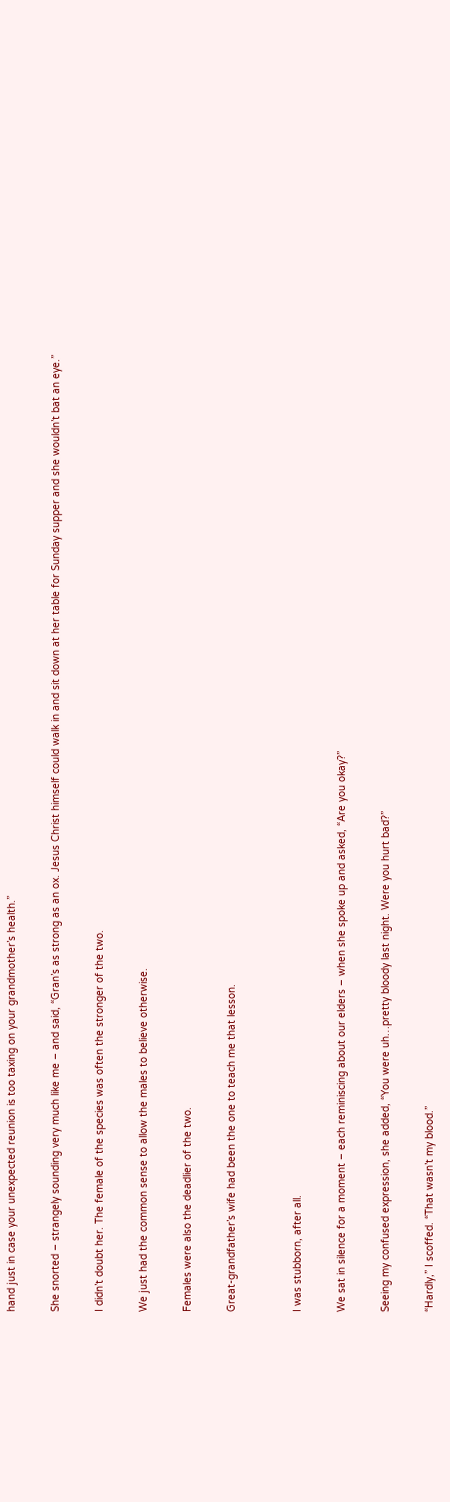hand just in case your unexpected reunion is too taxing on your grandmother’s health.”

She snorted – strangely sounding very much like me – and said, “Gran’s as strong as an ox. Jesus Christ himself could walk in and sit down at her table for Sunday supper and she wouldn’t bat an eye.”

I didn’t doubt her. The female of the species was often the stronger of the two.

We just had the common sense to allow the males to believe otherwise.

Females were also the deadlier of the two.

Great-grandfather’s wife had been the one to teach me that lesson.


I was stubborn, after all.

We sat in silence for a moment – each reminiscing about our elders – when she spoke up and asked, “Are you okay?”

Seeing my confused expression, she added, “You were uh…pretty bloody last night. Were you hurt bad?”

“Hardly,” I scoffed. “That wasn’t my blood.”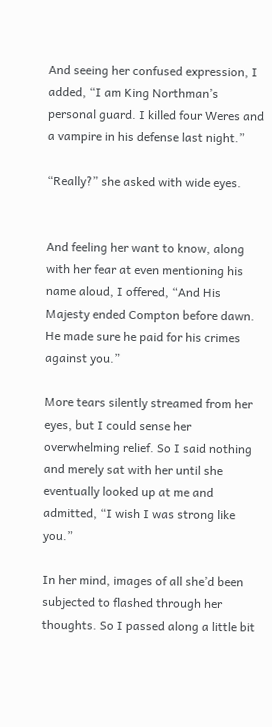And seeing her confused expression, I added, “I am King Northman’s personal guard. I killed four Weres and a vampire in his defense last night.”

“Really?” she asked with wide eyes.


And feeling her want to know, along with her fear at even mentioning his name aloud, I offered, “And His Majesty ended Compton before dawn. He made sure he paid for his crimes against you.”

More tears silently streamed from her eyes, but I could sense her overwhelming relief. So I said nothing and merely sat with her until she eventually looked up at me and admitted, “I wish I was strong like you.”

In her mind, images of all she’d been subjected to flashed through her thoughts. So I passed along a little bit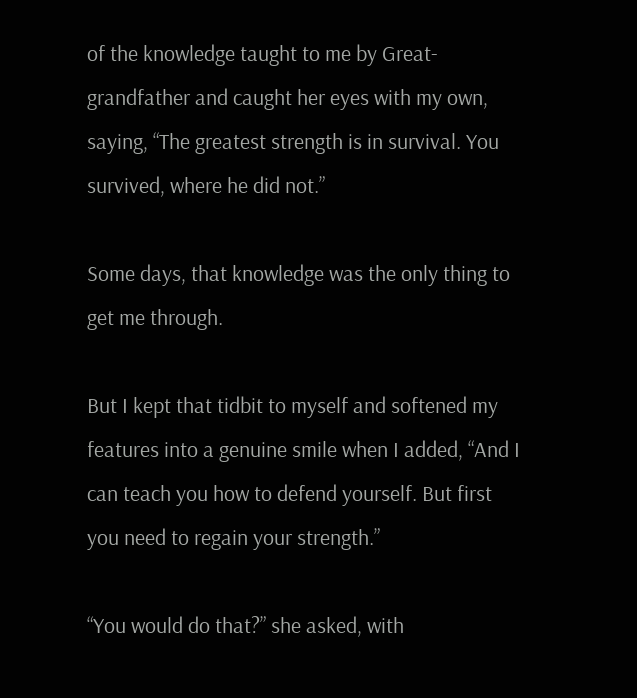of the knowledge taught to me by Great-grandfather and caught her eyes with my own, saying, “The greatest strength is in survival. You survived, where he did not.”

Some days, that knowledge was the only thing to get me through.

But I kept that tidbit to myself and softened my features into a genuine smile when I added, “And I can teach you how to defend yourself. But first you need to regain your strength.”

“You would do that?” she asked, with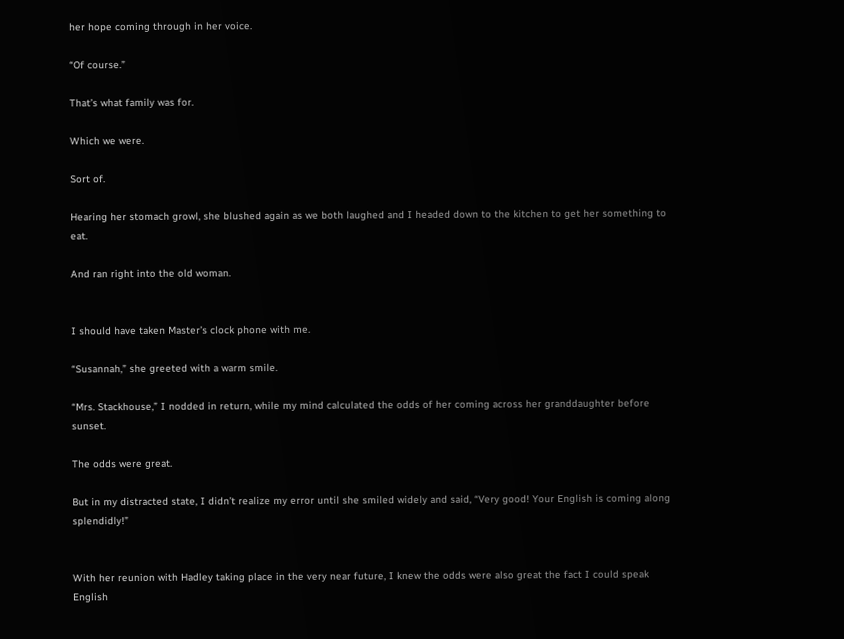her hope coming through in her voice.

“Of course.”

That’s what family was for.

Which we were.

Sort of.

Hearing her stomach growl, she blushed again as we both laughed and I headed down to the kitchen to get her something to eat.

And ran right into the old woman.


I should have taken Master’s clock phone with me.

“Susannah,” she greeted with a warm smile.

“Mrs. Stackhouse,” I nodded in return, while my mind calculated the odds of her coming across her granddaughter before sunset.

The odds were great.

But in my distracted state, I didn’t realize my error until she smiled widely and said, “Very good! Your English is coming along splendidly!”


With her reunion with Hadley taking place in the very near future, I knew the odds were also great the fact I could speak English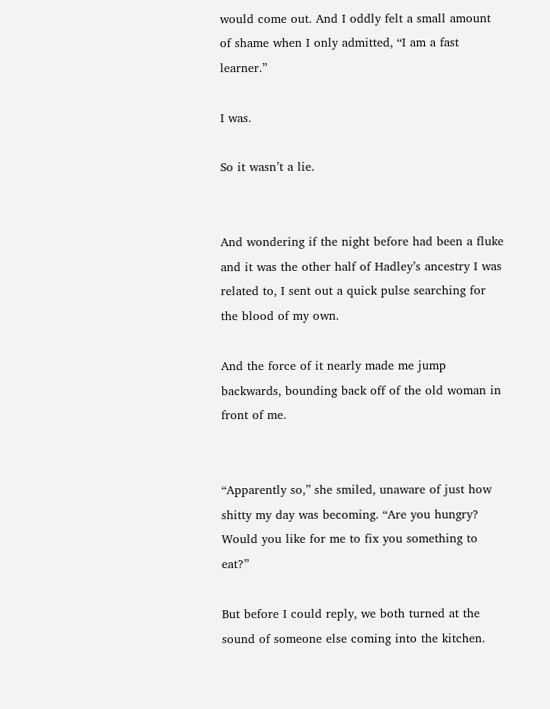would come out. And I oddly felt a small amount of shame when I only admitted, “I am a fast learner.”

I was.

So it wasn’t a lie.


And wondering if the night before had been a fluke and it was the other half of Hadley’s ancestry I was related to, I sent out a quick pulse searching for the blood of my own.

And the force of it nearly made me jump backwards, bounding back off of the old woman in front of me.


“Apparently so,” she smiled, unaware of just how shitty my day was becoming. “Are you hungry? Would you like for me to fix you something to eat?”

But before I could reply, we both turned at the sound of someone else coming into the kitchen.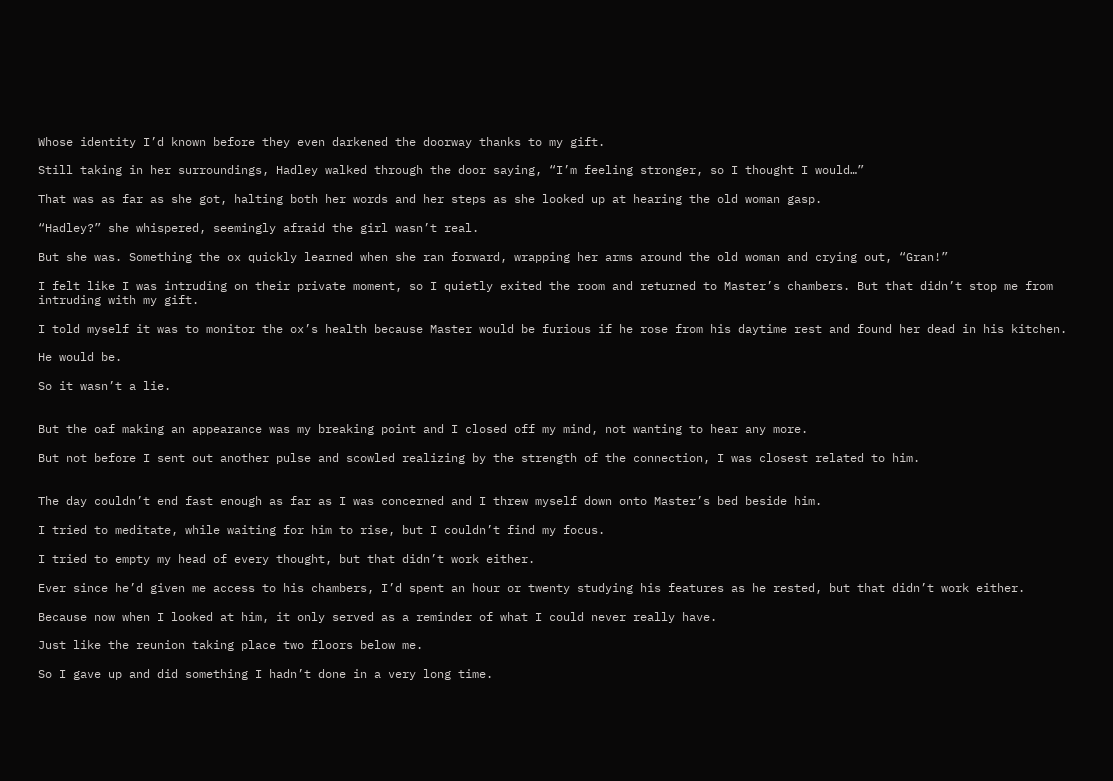Whose identity I’d known before they even darkened the doorway thanks to my gift.

Still taking in her surroundings, Hadley walked through the door saying, “I’m feeling stronger, so I thought I would…”

That was as far as she got, halting both her words and her steps as she looked up at hearing the old woman gasp.

“Hadley?” she whispered, seemingly afraid the girl wasn’t real.

But she was. Something the ox quickly learned when she ran forward, wrapping her arms around the old woman and crying out, “Gran!”

I felt like I was intruding on their private moment, so I quietly exited the room and returned to Master’s chambers. But that didn’t stop me from intruding with my gift.

I told myself it was to monitor the ox’s health because Master would be furious if he rose from his daytime rest and found her dead in his kitchen.

He would be.

So it wasn’t a lie.


But the oaf making an appearance was my breaking point and I closed off my mind, not wanting to hear any more.

But not before I sent out another pulse and scowled realizing by the strength of the connection, I was closest related to him.


The day couldn’t end fast enough as far as I was concerned and I threw myself down onto Master’s bed beside him.

I tried to meditate, while waiting for him to rise, but I couldn’t find my focus.

I tried to empty my head of every thought, but that didn’t work either.

Ever since he’d given me access to his chambers, I’d spent an hour or twenty studying his features as he rested, but that didn’t work either.

Because now when I looked at him, it only served as a reminder of what I could never really have.

Just like the reunion taking place two floors below me.

So I gave up and did something I hadn’t done in a very long time.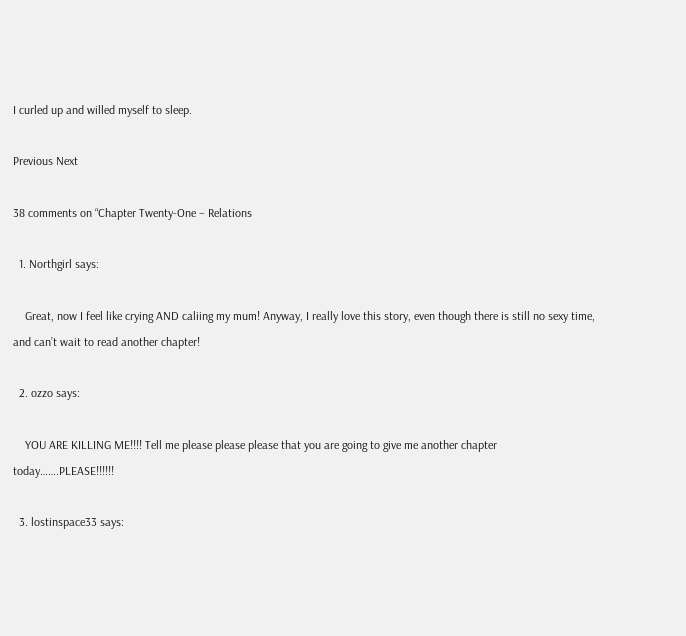I curled up and willed myself to sleep.

Previous Next

38 comments on “Chapter Twenty-One – Relations

  1. Northgirl says:

    Great, now I feel like crying AND caliing my mum! Anyway, I really love this story, even though there is still no sexy time, and can’t wait to read another chapter!

  2. ozzo says:

    YOU ARE KILLING ME!!!! Tell me please please please that you are going to give me another chapter today…….PLEASE!!!!!!

  3. lostinspace33 says: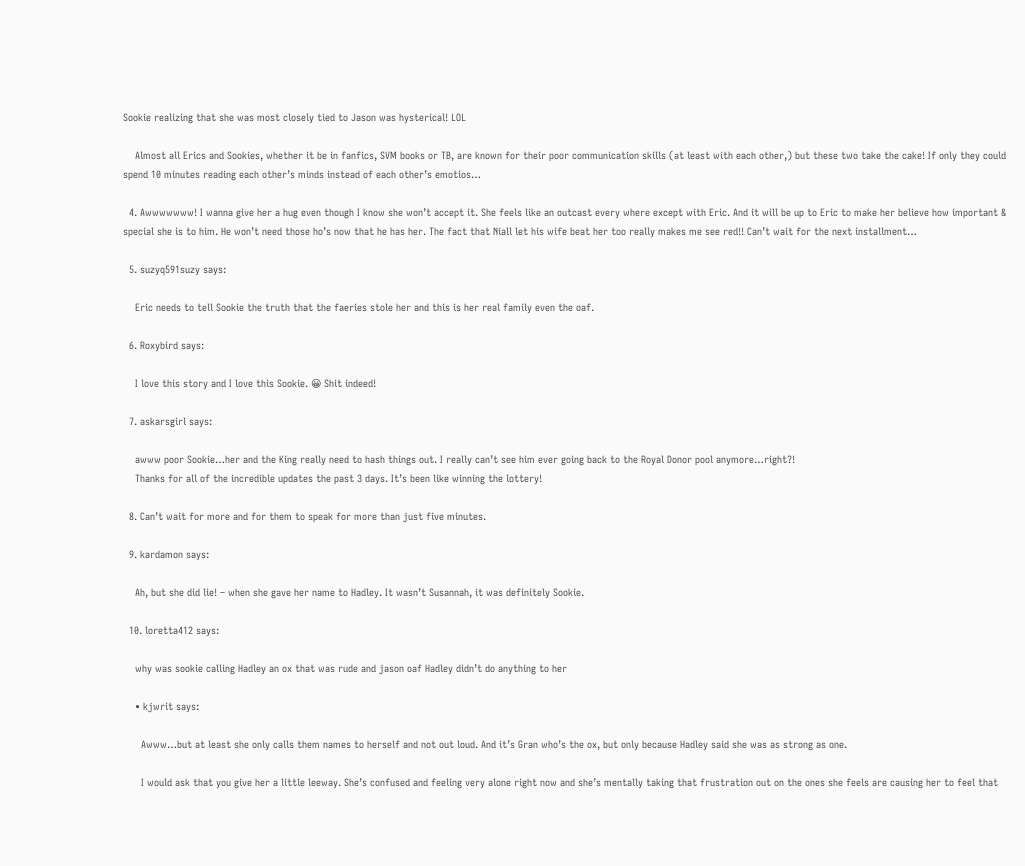Sookie realizing that she was most closely tied to Jason was hysterical! LOL

    Almost all Erics and Sookies, whether it be in fanfics, SVM books or TB, are known for their poor communication skills (at least with each other,) but these two take the cake! If only they could spend 10 minutes reading each other’s minds instead of each other’s emotios…

  4. Awwwwwww! I wanna give her a hug even though I know she won’t accept it. She feels like an outcast every where except with Eric. And it will be up to Eric to make her believe how important & special she is to him. He won’t need those ho’s now that he has her. The fact that Niall let his wife beat her too really makes me see red!! Can’t wait for the next installment…

  5. suzyq591suzy says:

    Eric needs to tell Sookie the truth that the faeries stole her and this is her real family even the oaf.

  6. Roxybird says:

    I love this story and I love this Sookie. 😀 Shit indeed!

  7. askarsgirl says:

    awww poor Sookie…her and the King really need to hash things out. I really can’t see him ever going back to the Royal Donor pool anymore…right?!
    Thanks for all of the incredible updates the past 3 days. It’s been like winning the lottery!

  8. Can’t wait for more and for them to speak for more than just five minutes.

  9. kardamon says:

    Ah, but she did lie! – when she gave her name to Hadley. It wasn’t Susannah, it was definitely Sookie.

  10. loretta412 says:

    why was sookie calling Hadley an ox that was rude and jason oaf Hadley didn’t do anything to her

    • kjwrit says:

      Awww…but at least she only calls them names to herself and not out loud. And it’s Gran who’s the ox, but only because Hadley said she was as strong as one.

      I would ask that you give her a little leeway. She’s confused and feeling very alone right now and she’s mentally taking that frustration out on the ones she feels are causing her to feel that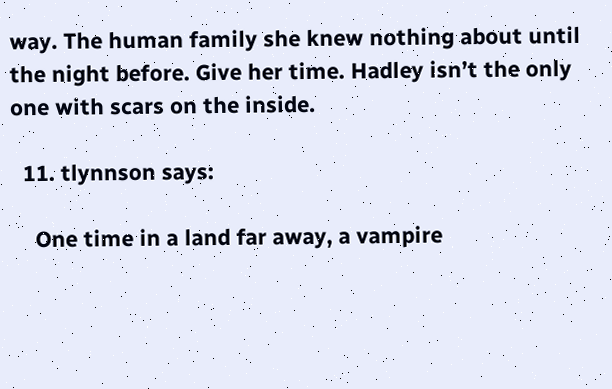way. The human family she knew nothing about until the night before. Give her time. Hadley isn’t the only one with scars on the inside.

  11. tlynnson says:

    One time in a land far away, a vampire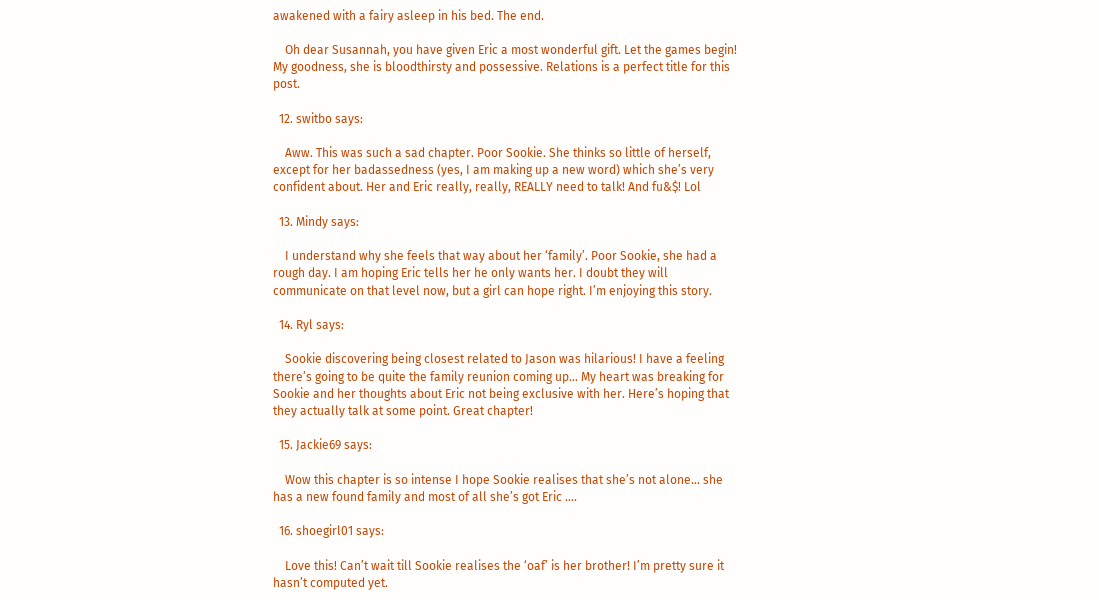awakened with a fairy asleep in his bed. The end.

    Oh dear Susannah, you have given Eric a most wonderful gift. Let the games begin! My goodness, she is bloodthirsty and possessive. Relations is a perfect title for this post.

  12. switbo says:

    Aww. This was such a sad chapter. Poor Sookie. She thinks so little of herself, except for her badassedness (yes, I am making up a new word) which she’s very confident about. Her and Eric really, really, REALLY need to talk! And fu&$! Lol

  13. Mindy says:

    I understand why she feels that way about her ‘family’. Poor Sookie, she had a rough day. I am hoping Eric tells her he only wants her. I doubt they will communicate on that level now, but a girl can hope right. I’m enjoying this story.

  14. Ryl says:

    Sookie discovering being closest related to Jason was hilarious! I have a feeling there’s going to be quite the family reunion coming up… My heart was breaking for Sookie and her thoughts about Eric not being exclusive with her. Here’s hoping that they actually talk at some point. Great chapter!

  15. Jackie69 says:

    Wow this chapter is so intense I hope Sookie realises that she’s not alone… she has a new found family and most of all she’s got Eric ….

  16. shoegirl01 says:

    Love this! Can’t wait till Sookie realises the ‘oaf’ is her brother! I’m pretty sure it hasn’t computed yet.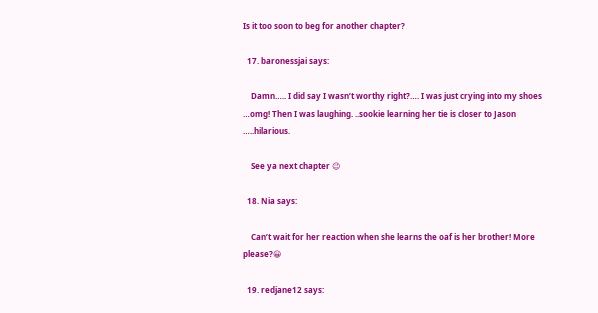Is it too soon to beg for another chapter?

  17. baronessjai says:

    Damn….. I did say I wasn’t worthy right?…. I was just crying into my shoes …omg! Then I was laughing. ..sookie learning her tie is closer to Jason …..hilarious.

    See ya next chapter 😉

  18. Nia says:

    Can’t wait for her reaction when she learns the oaf is her brother! More please?😀

  19. redjane12 says: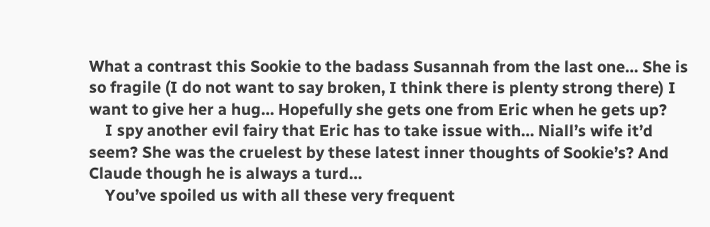What a contrast this Sookie to the badass Susannah from the last one… She is so fragile (I do not want to say broken, I think there is plenty strong there) I want to give her a hug… Hopefully she gets one from Eric when he gets up?
    I spy another evil fairy that Eric has to take issue with… Niall’s wife it’d seem? She was the cruelest by these latest inner thoughts of Sookie’s? And Claude though he is always a turd…
    You’ve spoiled us with all these very frequent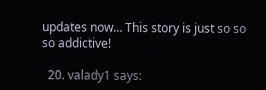updates now… This story is just so so so addictive!

  20. valady1 says: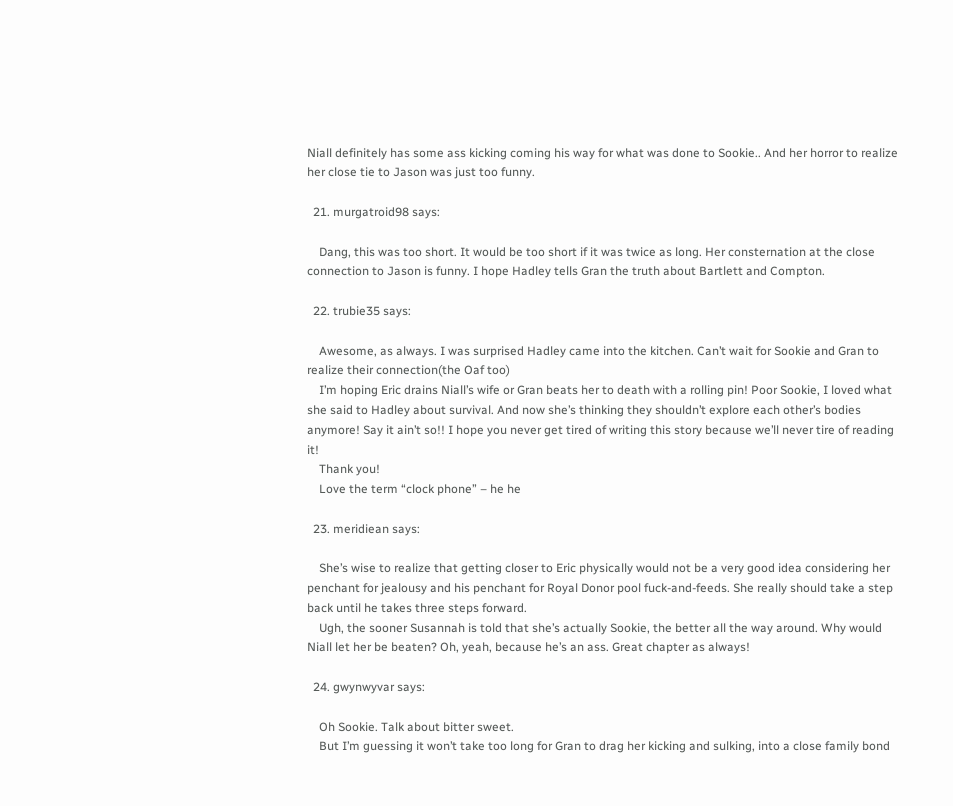Niall definitely has some ass kicking coming his way for what was done to Sookie.. And her horror to realize her close tie to Jason was just too funny.

  21. murgatroid98 says:

    Dang, this was too short. It would be too short if it was twice as long. Her consternation at the close connection to Jason is funny. I hope Hadley tells Gran the truth about Bartlett and Compton.

  22. trubie35 says:

    Awesome, as always. I was surprised Hadley came into the kitchen. Can’t wait for Sookie and Gran to realize their connection(the Oaf too)
    I’m hoping Eric drains Niall’s wife or Gran beats her to death with a rolling pin! Poor Sookie, I loved what she said to Hadley about survival. And now she’s thinking they shouldn’t explore each other’s bodies anymore! Say it ain’t so!! I hope you never get tired of writing this story because we’ll never tire of reading it!
    Thank you!
    Love the term “clock phone” – he he

  23. meridiean says:

    She’s wise to realize that getting closer to Eric physically would not be a very good idea considering her penchant for jealousy and his penchant for Royal Donor pool fuck-and-feeds. She really should take a step back until he takes three steps forward.
    Ugh, the sooner Susannah is told that she’s actually Sookie, the better all the way around. Why would Niall let her be beaten? Oh, yeah, because he’s an ass. Great chapter as always!

  24. gwynwyvar says:

    Oh Sookie. Talk about bitter sweet.
    But I’m guessing it won’t take too long for Gran to drag her kicking and sulking, into a close family bond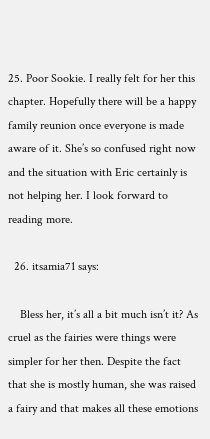25. Poor Sookie. I really felt for her this chapter. Hopefully there will be a happy family reunion once everyone is made aware of it. She’s so confused right now and the situation with Eric certainly is not helping her. I look forward to reading more.

  26. itsamia71 says:

    Bless her, it’s all a bit much isn’t it? As cruel as the fairies were things were simpler for her then. Despite the fact that she is mostly human, she was raised a fairy and that makes all these emotions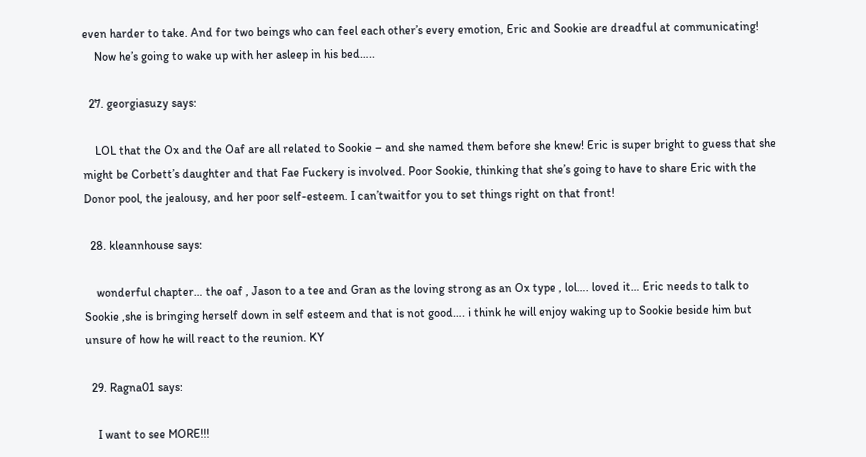even harder to take. And for two beings who can feel each other’s every emotion, Eric and Sookie are dreadful at communicating!
    Now he’s going to wake up with her asleep in his bed…..

  27. georgiasuzy says:

    LOL that the Ox and the Oaf are all related to Sookie – and she named them before she knew! Eric is super bright to guess that she might be Corbett’s daughter and that Fae Fuckery is involved. Poor Sookie, thinking that she’s going to have to share Eric with the Donor pool, the jealousy, and her poor self-esteem. I can’twaitfor you to set things right on that front!

  28. kleannhouse says:

    wonderful chapter… the oaf , Jason to a tee and Gran as the loving strong as an Ox type , lol…. loved it… Eric needs to talk to Sookie ,she is bringing herself down in self esteem and that is not good…. i think he will enjoy waking up to Sookie beside him but unsure of how he will react to the reunion. KY

  29. Ragna01 says:

    I want to see MORE!!!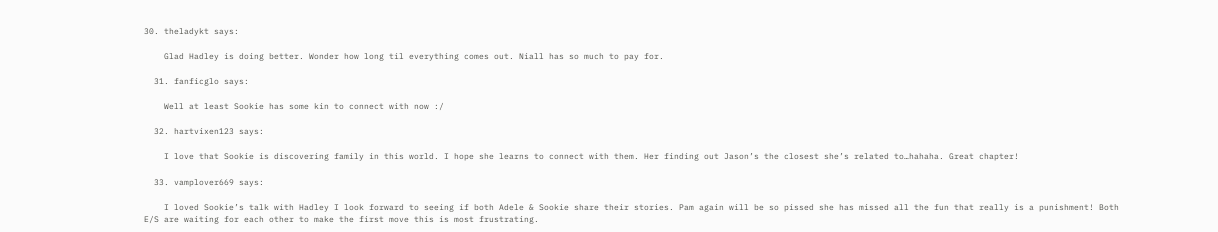30. theladykt says:

    Glad Hadley is doing better. Wonder how long til everything comes out. Niall has so much to pay for.

  31. fanficglo says:

    Well at least Sookie has some kin to connect with now :/

  32. hartvixen123 says:

    I love that Sookie is discovering family in this world. I hope she learns to connect with them. Her finding out Jason’s the closest she’s related to…hahaha. Great chapter!

  33. vamplover669 says:

    I loved Sookie’s talk with Hadley I look forward to seeing if both Adele & Sookie share their stories. Pam again will be so pissed she has missed all the fun that really is a punishment! Both E/S are waiting for each other to make the first move this is most frustrating.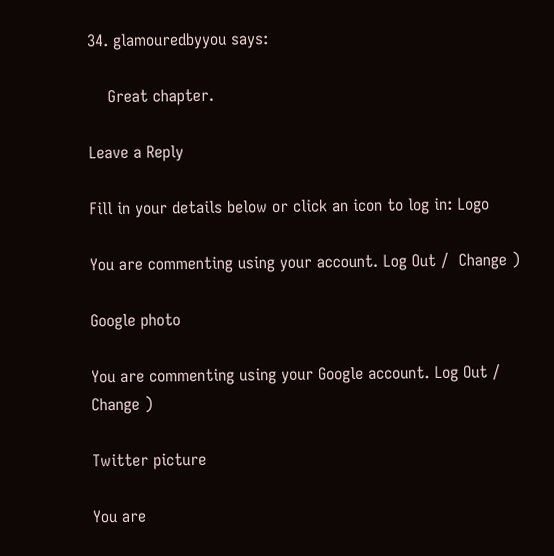34. glamouredbyyou says:

    Great chapter.

Leave a Reply

Fill in your details below or click an icon to log in: Logo

You are commenting using your account. Log Out /  Change )

Google photo

You are commenting using your Google account. Log Out /  Change )

Twitter picture

You are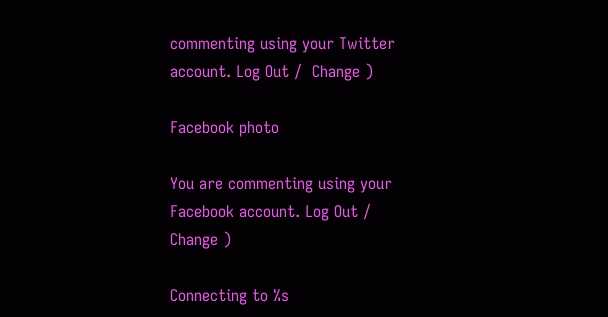commenting using your Twitter account. Log Out /  Change )

Facebook photo

You are commenting using your Facebook account. Log Out /  Change )

Connecting to %s